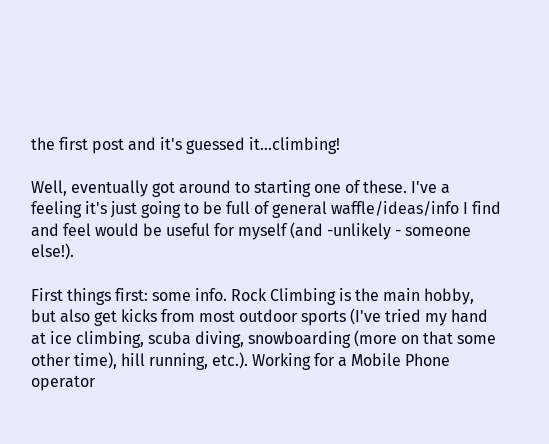the first post and it's guessed it...climbing!

Well, eventually got around to starting one of these. I've a feeling it's just going to be full of general waffle/ideas/info I find and feel would be useful for myself (and -unlikely - someone else!).

First things first: some info. Rock Climbing is the main hobby, but also get kicks from most outdoor sports (I've tried my hand at ice climbing, scuba diving, snowboarding (more on that some other time), hill running, etc.). Working for a Mobile Phone operator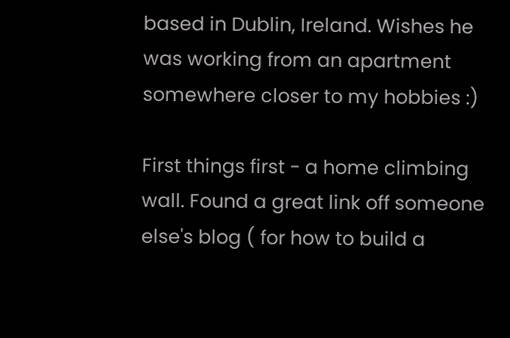based in Dublin, Ireland. Wishes he was working from an apartment somewhere closer to my hobbies :)

First things first - a home climbing wall. Found a great link off someone else's blog ( for how to build a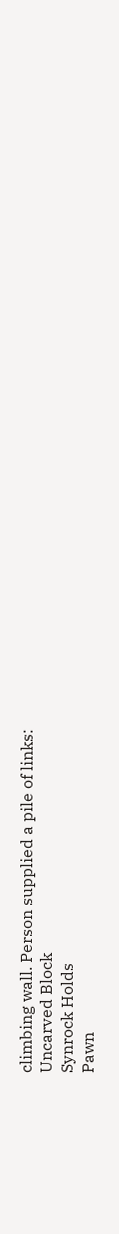climbing wall. Person supplied a pile of links:
Uncarved Block
Synrock Holds
Pawn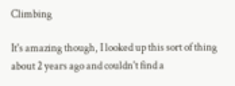Climbing

It's amazing though, I looked up this sort of thing about 2 years ago and couldn't find a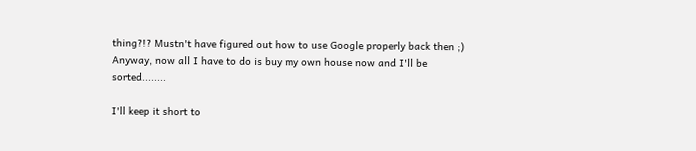thing?!? Mustn't have figured out how to use Google properly back then ;)
Anyway, now all I have to do is buy my own house now and I'll be sorted........

I'll keep it short to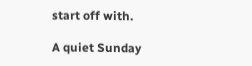start off with.

A quiet Sunday